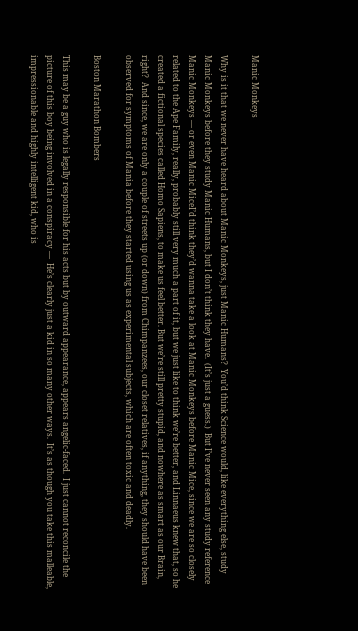Manic Monkeys

Why is it that we never have heard about Manic Monkeys, just Manic Humans?  You’d think Science would, like everything else, study Manic Monkeys before they study Manic Humans, but I don’t think they have.  (It’s just a guess.)  But I’ve never seen any study reference Manic Monkeys — or even Manic MiceI’d think they’d wanna take a look at Manic Monkeys before Manic Mice, since we are so closely related to the Ape Family, really, probably still very much a part of it, but we just like to think we’re better, and Linnaeus knew that, so he created a fictional species called Homo Sapiens, to make us feel better. But we’re still pretty stupid, and nowhere as smart as our Brain, right?  And since, we are only a couple of streets up (or down) from Chimpanzees, our closet relatives, if anything, they should have been observed for symptoms of Mania before they started using us as experimental subjects, which are often toxic and deadly.

Boston Marathon Bombers

This may be a guy who is legally responsible for his acts but by outward appearance, appears angelic-faced.  I just cannot reconcile the picture of this boy being involved in a conspiracy —  He’s clearly just a kid in so many other ways.  It’s as though you take this malleable, impressionable and highly intelligent kid, who is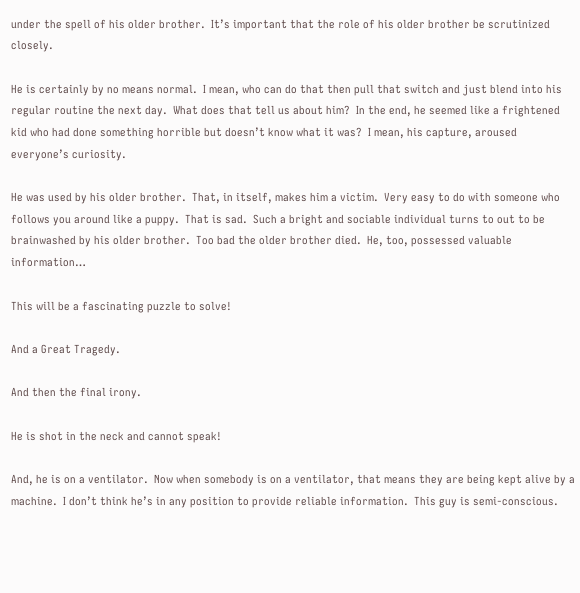under the spell of his older brother.  It’s important that the role of his older brother be scrutinized closely.

He is certainly by no means normal.  I mean, who can do that then pull that switch and just blend into his regular routine the next day.  What does that tell us about him?  In the end, he seemed like a frightened kid who had done something horrible but doesn’t know what it was?  I mean, his capture, aroused everyone’s curiosity.

He was used by his older brother.  That, in itself, makes him a victim.  Very easy to do with someone who follows you around like a puppy.  That is sad.  Such a bright and sociable individual turns to out to be brainwashed by his older brother.  Too bad the older brother died.  He, too, possessed valuable information…

This will be a fascinating puzzle to solve!

And a Great Tragedy.

And then the final irony.

He is shot in the neck and cannot speak!

And, he is on a ventilator.  Now when somebody is on a ventilator, that means they are being kept alive by a machine.  I don’t think he’s in any position to provide reliable information.  This guy is semi-conscious.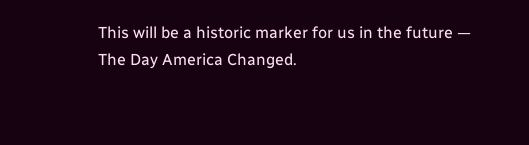This will be a historic marker for us in the future —  The Day America Changed.